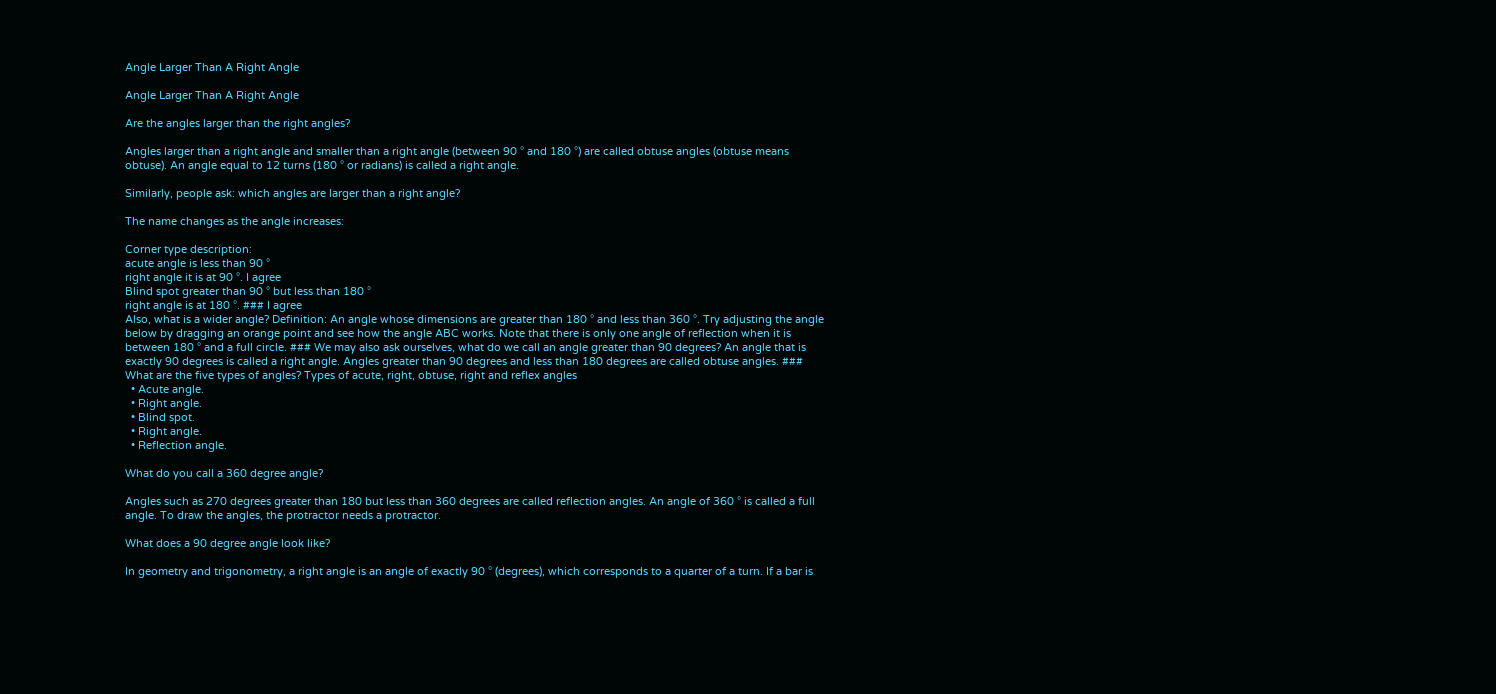Angle Larger Than A Right Angle

Angle Larger Than A Right Angle

Are the angles larger than the right angles?

Angles larger than a right angle and smaller than a right angle (between 90 ° and 180 °) are called obtuse angles (obtuse means obtuse). An angle equal to 12 turns (180 ° or radians) is called a right angle.

Similarly, people ask: which angles are larger than a right angle?

The name changes as the angle increases:

Corner type description:
acute angle is less than 90 °
right angle it is at 90 °. I agree
Blind spot greater than 90 ° but less than 180 °
right angle is at 180 °. ### I agree
Also, what is a wider angle? Definition: An angle whose dimensions are greater than 180 ° and less than 360 °. Try adjusting the angle below by dragging an orange point and see how the angle ABC works. Note that there is only one angle of reflection when it is between 180 ° and a full circle. ### We may also ask ourselves, what do we call an angle greater than 90 degrees? An angle that is exactly 90 degrees is called a right angle. Angles greater than 90 degrees and less than 180 degrees are called obtuse angles. ### What are the five types of angles? Types of acute, right, obtuse, right and reflex angles
  • Acute angle.
  • Right angle.
  • Blind spot.
  • Right angle.
  • Reflection angle.

What do you call a 360 degree angle?

Angles such as 270 degrees greater than 180 but less than 360 degrees are called reflection angles. An angle of 360 ° is called a full angle. To draw the angles, the protractor needs a protractor.

What does a 90 degree angle look like?

In geometry and trigonometry, a right angle is an angle of exactly 90 ° (degrees), which corresponds to a quarter of a turn. If a bar is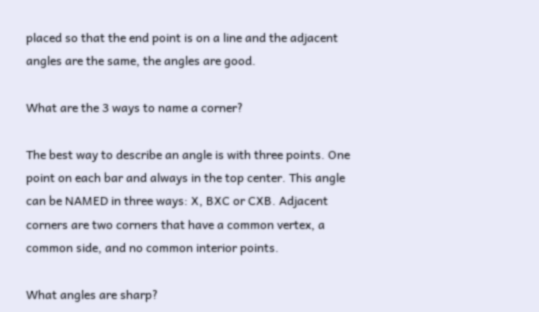placed so that the end point is on a line and the adjacent angles are the same, the angles are good.

What are the 3 ways to name a corner?

The best way to describe an angle is with three points. One point on each bar and always in the top center. This angle can be NAMED in three ways: X, BXC or CXB. Adjacent corners are two corners that have a common vertex, a common side, and no common interior points.

What angles are sharp?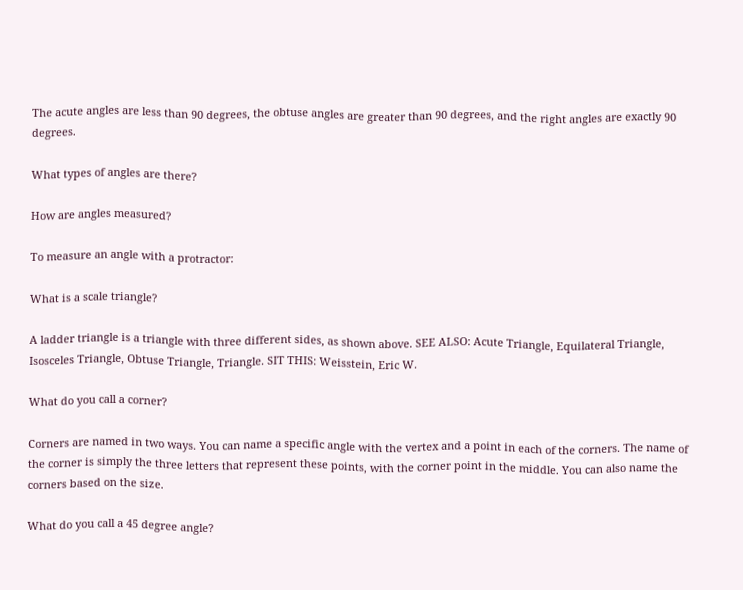The acute angles are less than 90 degrees, the obtuse angles are greater than 90 degrees, and the right angles are exactly 90 degrees.

What types of angles are there?

How are angles measured?

To measure an angle with a protractor:

What is a scale triangle?

A ladder triangle is a triangle with three different sides, as shown above. SEE ALSO: Acute Triangle, Equilateral Triangle, Isosceles Triangle, Obtuse Triangle, Triangle. SIT THIS: Weisstein, Eric W.

What do you call a corner?

Corners are named in two ways. You can name a specific angle with the vertex and a point in each of the corners. The name of the corner is simply the three letters that represent these points, with the corner point in the middle. You can also name the corners based on the size.

What do you call a 45 degree angle?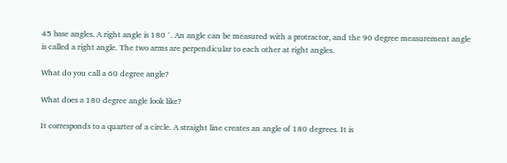45 base angles. A right angle is 180 °. An angle can be measured with a protractor, and the 90 degree measurement angle is called a right angle. The two arms are perpendicular to each other at right angles.

What do you call a 60 degree angle?

What does a 180 degree angle look like?

It corresponds to a quarter of a circle. A straight line creates an angle of 180 degrees. It is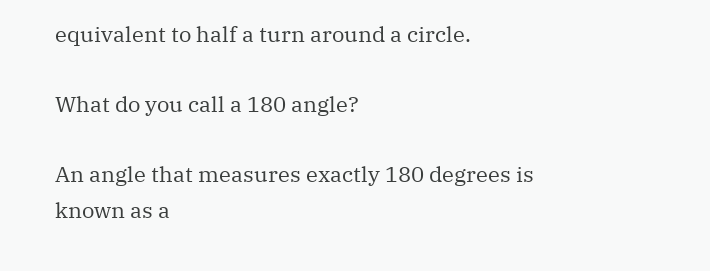equivalent to half a turn around a circle.

What do you call a 180 angle?

An angle that measures exactly 180 degrees is known as a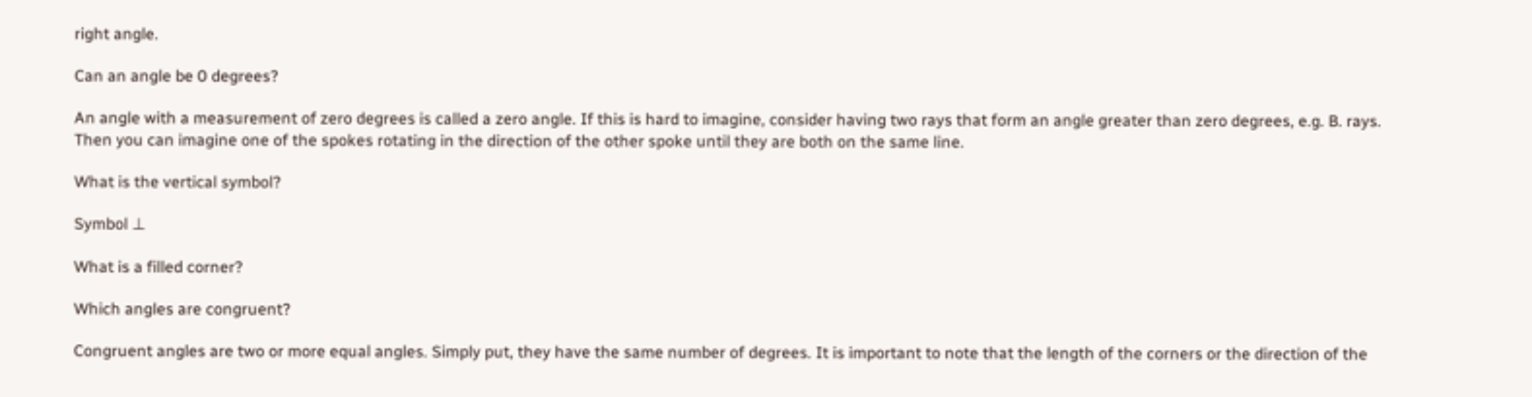right angle.

Can an angle be 0 degrees?

An angle with a measurement of zero degrees is called a zero angle. If this is hard to imagine, consider having two rays that form an angle greater than zero degrees, e.g. B. rays. Then you can imagine one of the spokes rotating in the direction of the other spoke until they are both on the same line.

What is the vertical symbol?

Symbol ⊥

What is a filled corner?

Which angles are congruent?

Congruent angles are two or more equal angles. Simply put, they have the same number of degrees. It is important to note that the length of the corners or the direction of the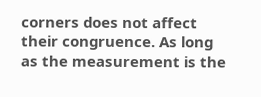corners does not affect their congruence. As long as the measurement is the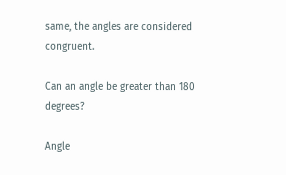same, the angles are considered congruent.

Can an angle be greater than 180 degrees?

Angle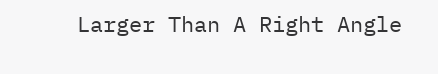Larger Than A Right Angle